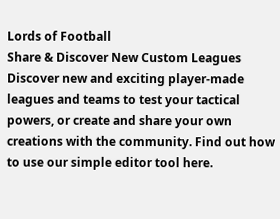Lords of Football
Share & Discover New Custom Leagues
Discover new and exciting player-made leagues and teams to test your tactical powers, or create and share your own creations with the community. Find out how to use our simple editor tool here.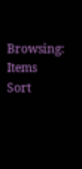Browsing: Items
Sort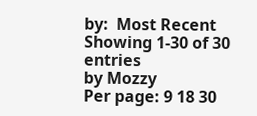by:  Most Recent
Showing 1-30 of 30 entries
by Mozzy
Per page: 9 18 30